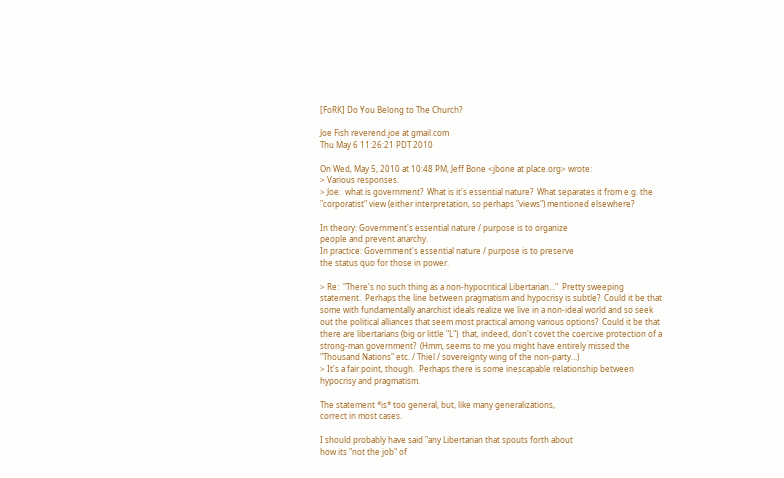[FoRK] Do You Belong to The Church?

Joe Fish reverend.joe at gmail.com
Thu May 6 11:26:21 PDT 2010

On Wed, May 5, 2010 at 10:48 PM, Jeff Bone <jbone at place.org> wrote:
> Various responses.
> Joe:  what is government?  What is it's essential nature?  What separates it from e.g. the "corporatist" view (either interpretation, so perhaps "views") mentioned elsewhere?

In theory: Government's essential nature / purpose is to organize
people and prevent anarchy.
In practice: Government's essential nature / purpose is to preserve
the status quo for those in power.

> Re:  "There's no such thing as a non-hypocritical Libertarian..."  Pretty sweeping statement.  Perhaps the line between pragmatism and hypocrisy is subtle?  Could it be that some with fundamentally anarchist ideals realize we live in a non-ideal world and so seek out the political alliances that seem most practical among various options?  Could it be that there are libertarians (big or little "L")  that, indeed, don't covet the coercive protection of a strong-man government?  (Hmm, seems to me you might have entirely missed the "Thousand Nations" etc. / Thiel / sovereignty wing of the non-party...)
> It's a fair point, though.  Perhaps there is some inescapable relationship between hypocrisy and pragmatism.

The statement *is* too general, but, like many generalizations,
correct in most cases.

I should probably have said "any Libertarian that spouts forth about
how its "not the job" of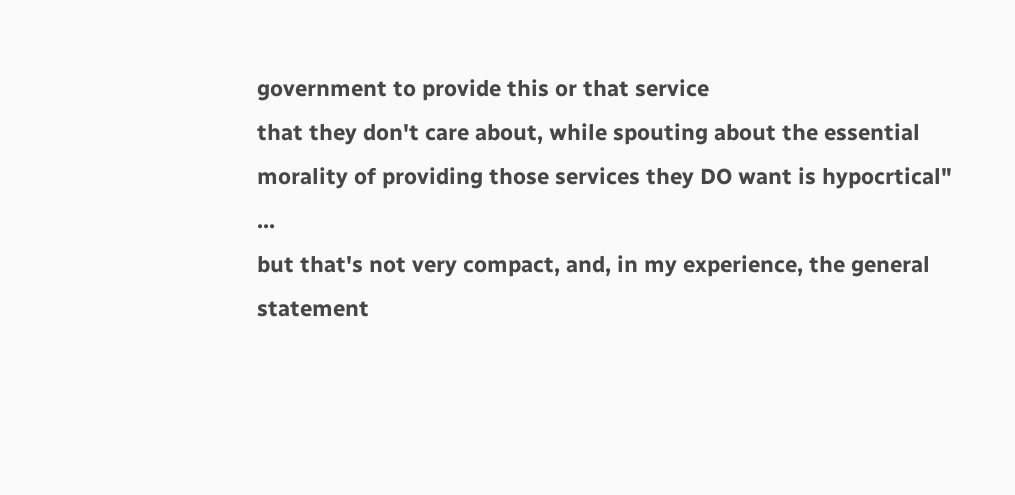government to provide this or that service
that they don't care about, while spouting about the essential
morality of providing those services they DO want is hypocrtical" ...
but that's not very compact, and, in my experience, the general
statement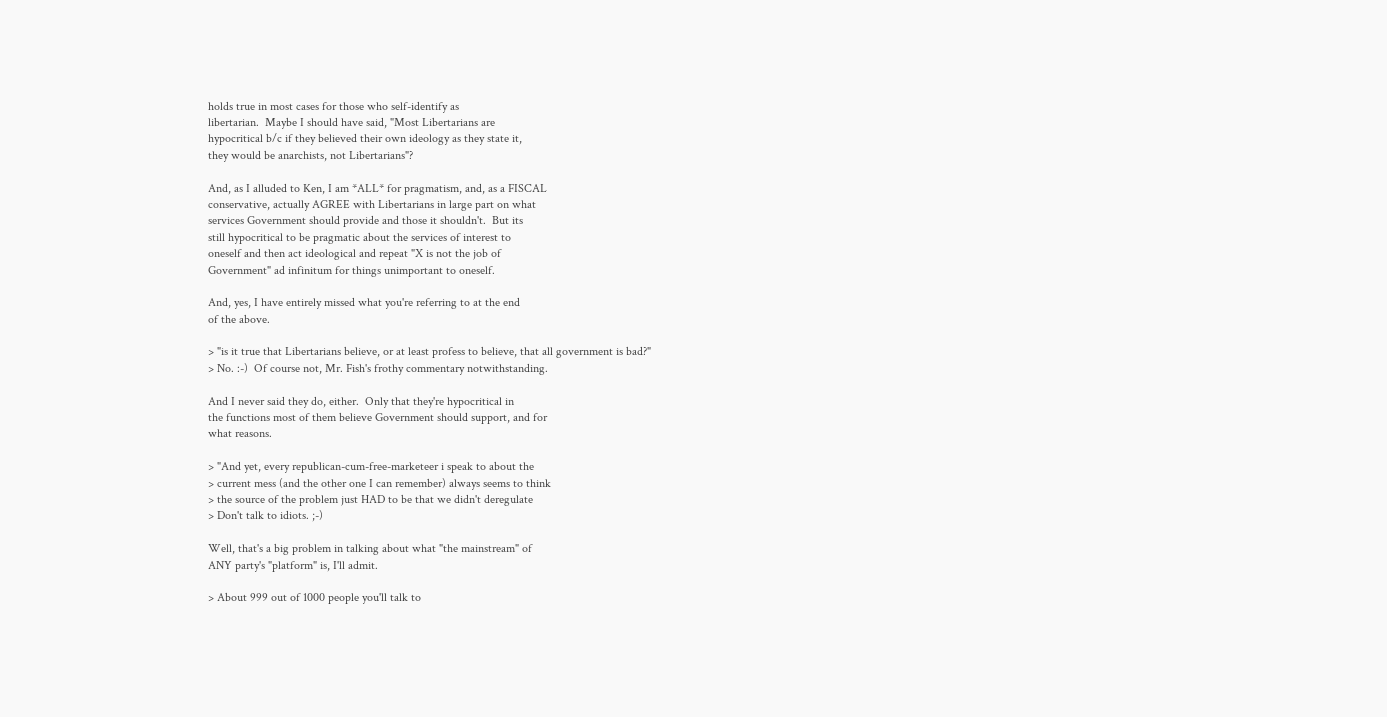holds true in most cases for those who self-identify as
libertarian.  Maybe I should have said, "Most Libertarians are
hypocritical b/c if they believed their own ideology as they state it,
they would be anarchists, not Libertarians"?

And, as I alluded to Ken, I am *ALL* for pragmatism, and, as a FISCAL
conservative, actually AGREE with Libertarians in large part on what
services Government should provide and those it shouldn't.  But its
still hypocritical to be pragmatic about the services of interest to
oneself and then act ideological and repeat "X is not the job of
Government" ad infinitum for things unimportant to oneself.

And, yes, I have entirely missed what you're referring to at the end
of the above.

> "is it true that Libertarians believe, or at least profess to believe, that all government is bad?"
> No. :-)  Of course not, Mr. Fish's frothy commentary notwithstanding.

And I never said they do, either.  Only that they're hypocritical in
the functions most of them believe Government should support, and for
what reasons.

> "And yet, every republican-cum-free-marketeer i speak to about the
> current mess (and the other one I can remember) always seems to think
> the source of the problem just HAD to be that we didn't deregulate
> Don't talk to idiots. ;-)

Well, that's a big problem in talking about what "the mainstream" of
ANY party's "platform" is, I'll admit.

> About 999 out of 1000 people you'll talk to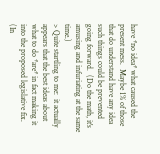have *no idea* what caused the present mess.  Maybe 1% of those that do understand have any idea such things could be prevented going forward.  (Do the math, it's amusing and infuriating at the same time.)
> Quite startling to me:  it actually appears that the best ideas about what to do *are* in fact making it into the proposed legislative fix.  (In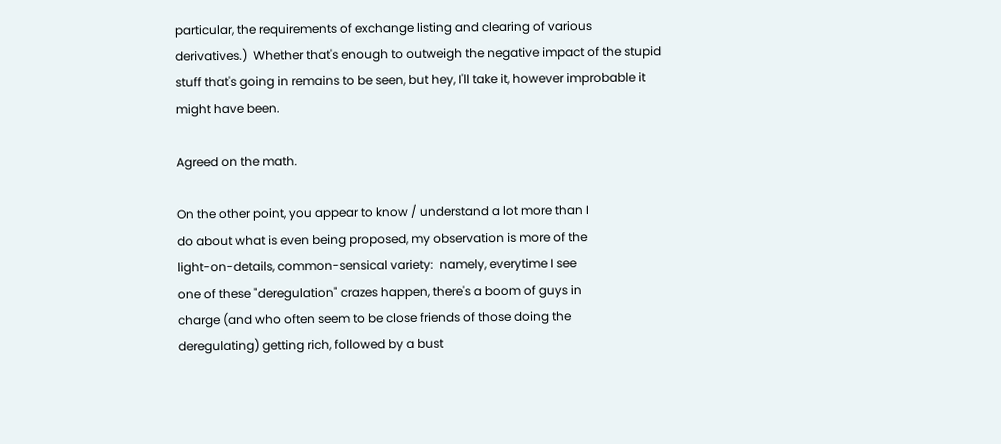particular, the requirements of exchange listing and clearing of various derivatives.)  Whether that's enough to outweigh the negative impact of the stupid stuff that's going in remains to be seen, but hey, I'll take it, however improbable it might have been.

Agreed on the math.

On the other point, you appear to know / understand a lot more than I
do about what is even being proposed, my observation is more of the
light-on-details, common-sensical variety:  namely, everytime I see
one of these "deregulation" crazes happen, there's a boom of guys in
charge (and who often seem to be close friends of those doing the
deregulating) getting rich, followed by a bust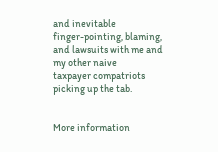and inevitable
finger-pointing, blaming, and lawsuits with me and my other naive
taxpayer compatriots picking up the tab.


More information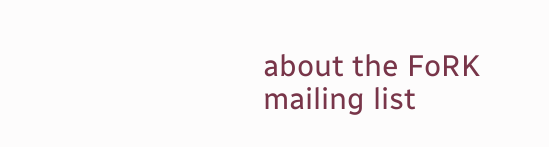about the FoRK mailing list